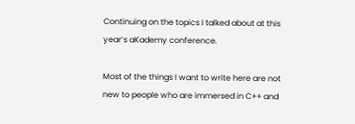Continuing on the topics I talked about at this year’s aKademy conference.

Most of the things I want to write here are not new to people who are immersed in C++ and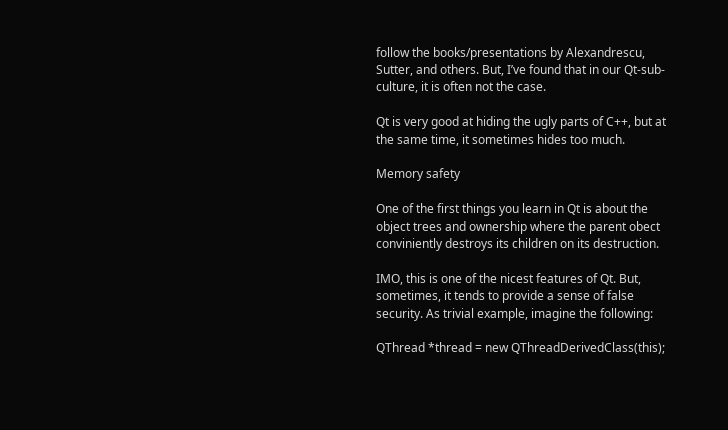follow the books/presentations by Alexandrescu, Sutter, and others. But, I’ve found that in our Qt-sub-culture, it is often not the case.

Qt is very good at hiding the ugly parts of C++, but at the same time, it sometimes hides too much.

Memory safety

One of the first things you learn in Qt is about the object trees and ownership where the parent obect conviniently destroys its children on its destruction.

IMO, this is one of the nicest features of Qt. But, sometimes, it tends to provide a sense of false security. As trivial example, imagine the following:

QThread *thread = new QThreadDerivedClass(this);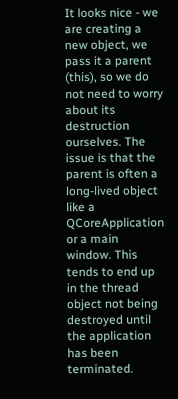It looks nice - we are creating a new object, we pass it a parent (this), so we do not need to worry about its destruction ourselves. The issue is that the parent is often a long-lived object like a QCoreApplication or a main window. This tends to end up in the thread object not being destroyed until the application has been terminated.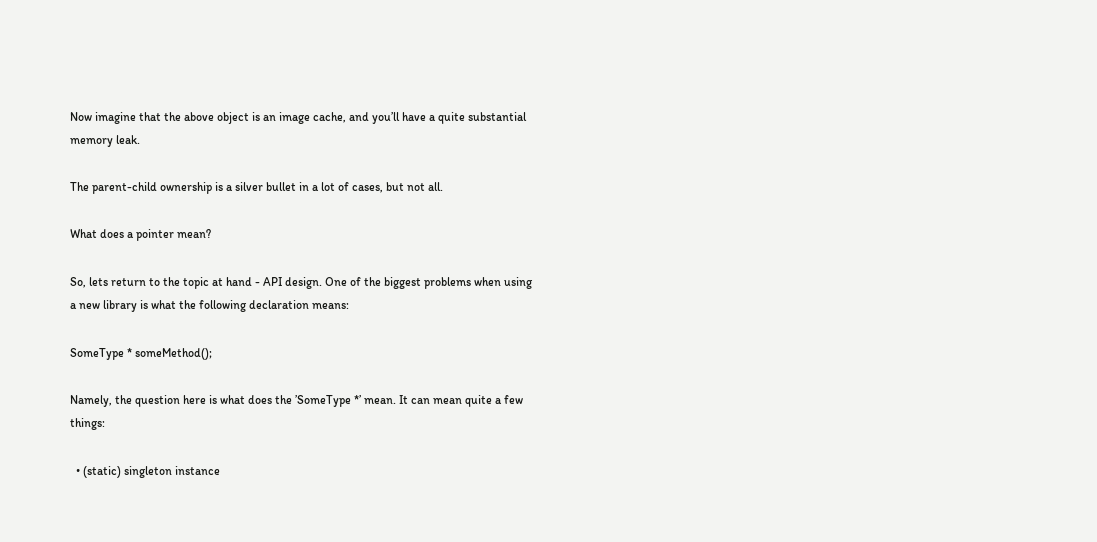Now imagine that the above object is an image cache, and you’ll have a quite substantial memory leak.

The parent-child ownership is a silver bullet in a lot of cases, but not all.

What does a pointer mean?

So, lets return to the topic at hand - API design. One of the biggest problems when using a new library is what the following declaration means:

SomeType * someMethod();

Namely, the question here is what does the ’SomeType *’ mean. It can mean quite a few things:

  • (static) singleton instance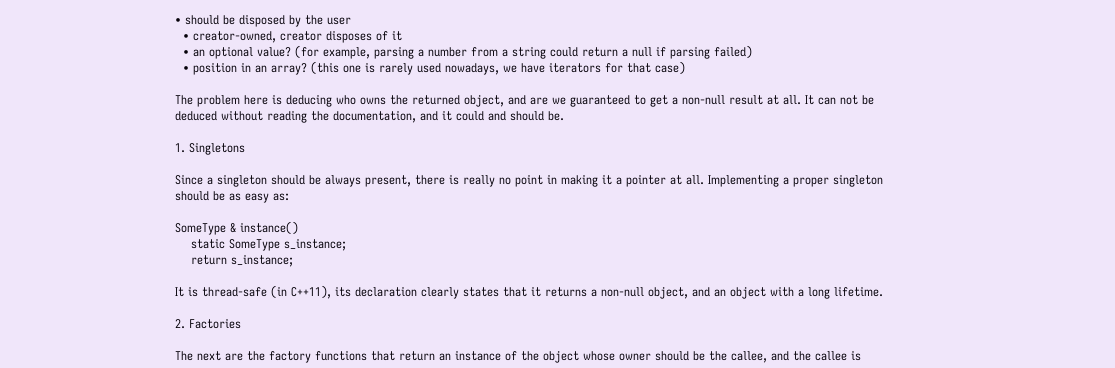• should be disposed by the user
  • creator-owned, creator disposes of it
  • an optional value? (for example, parsing a number from a string could return a null if parsing failed)
  • position in an array? (this one is rarely used nowadays, we have iterators for that case)

The problem here is deducing who owns the returned object, and are we guaranteed to get a non-null result at all. It can not be deduced without reading the documentation, and it could and should be.

1. Singletons

Since a singleton should be always present, there is really no point in making it a pointer at all. Implementing a proper singleton should be as easy as:

SomeType & instance()
    static SomeType s_instance;
    return s_instance;

It is thread-safe (in C++11), its declaration clearly states that it returns a non-null object, and an object with a long lifetime.

2. Factories

The next are the factory functions that return an instance of the object whose owner should be the callee, and the callee is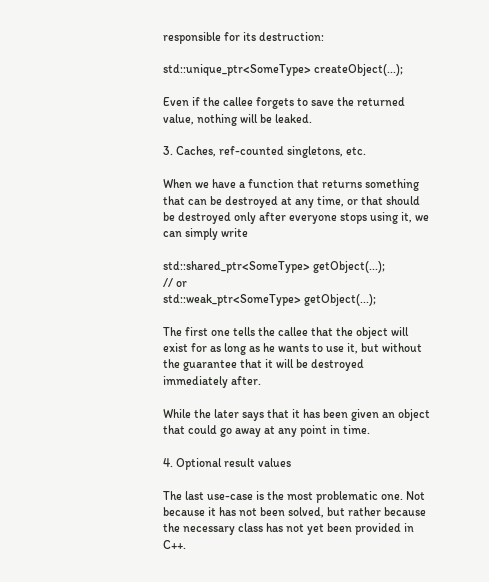responsible for its destruction:

std::unique_ptr<SomeType> createObject(...);

Even if the callee forgets to save the returned value, nothing will be leaked.

3. Caches, ref-counted singletons, etc.

When we have a function that returns something that can be destroyed at any time, or that should be destroyed only after everyone stops using it, we can simply write

std::shared_ptr<SomeType> getObject(...);
// or
std::weak_ptr<SomeType> getObject(...);

The first one tells the callee that the object will exist for as long as he wants to use it, but without the guarantee that it will be destroyed immediately after.

While the later says that it has been given an object that could go away at any point in time.

4. Optional result values

The last use-case is the most problematic one. Not because it has not been solved, but rather because the necessary class has not yet been provided in C++.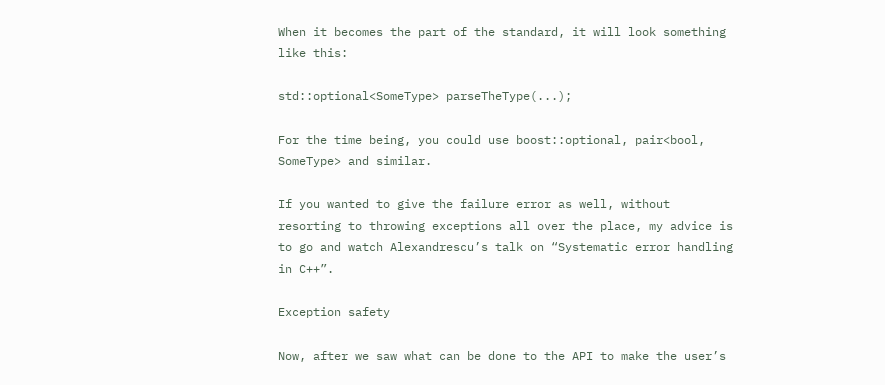When it becomes the part of the standard, it will look something like this:

std::optional<SomeType> parseTheType(...);

For the time being, you could use boost::optional, pair<bool, SomeType> and similar.

If you wanted to give the failure error as well, without resorting to throwing exceptions all over the place, my advice is to go and watch Alexandrescu’s talk on “Systematic error handling in C++”.

Exception safety

Now, after we saw what can be done to the API to make the user’s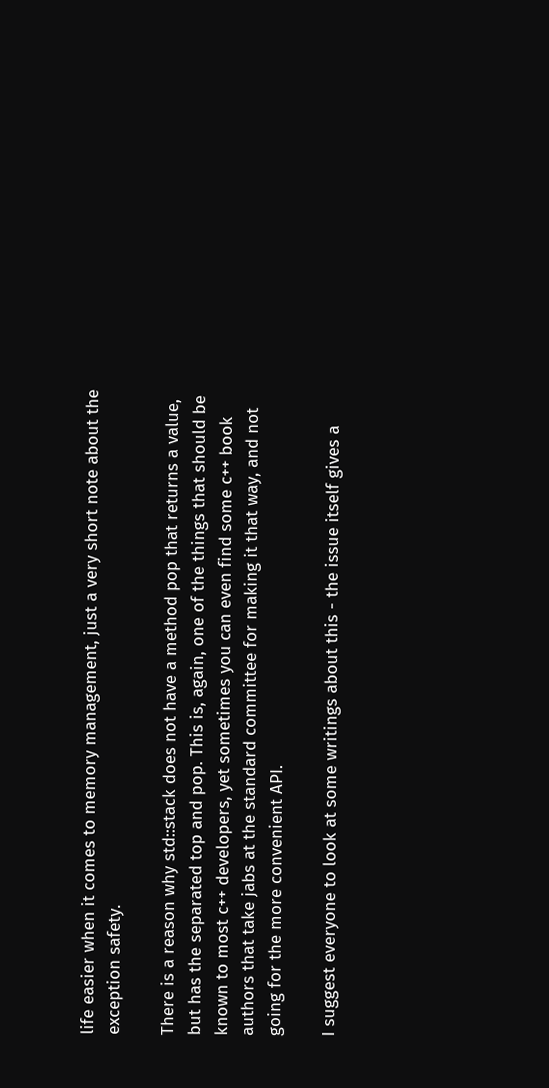life easier when it comes to memory management, just a very short note about the exception safety.

There is a reason why std::stack does not have a method pop that returns a value, but has the separated top and pop. This is, again, one of the things that should be known to most c++ developers, yet sometimes you can even find some c++ book authors that take jabs at the standard committee for making it that way, and not going for the more convenient API.

I suggest everyone to look at some writings about this - the issue itself gives a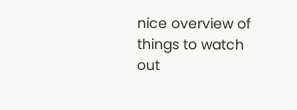nice overview of things to watch out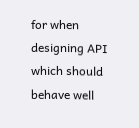for when designing API which should behave well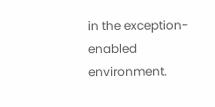in the exception-enabled environment.